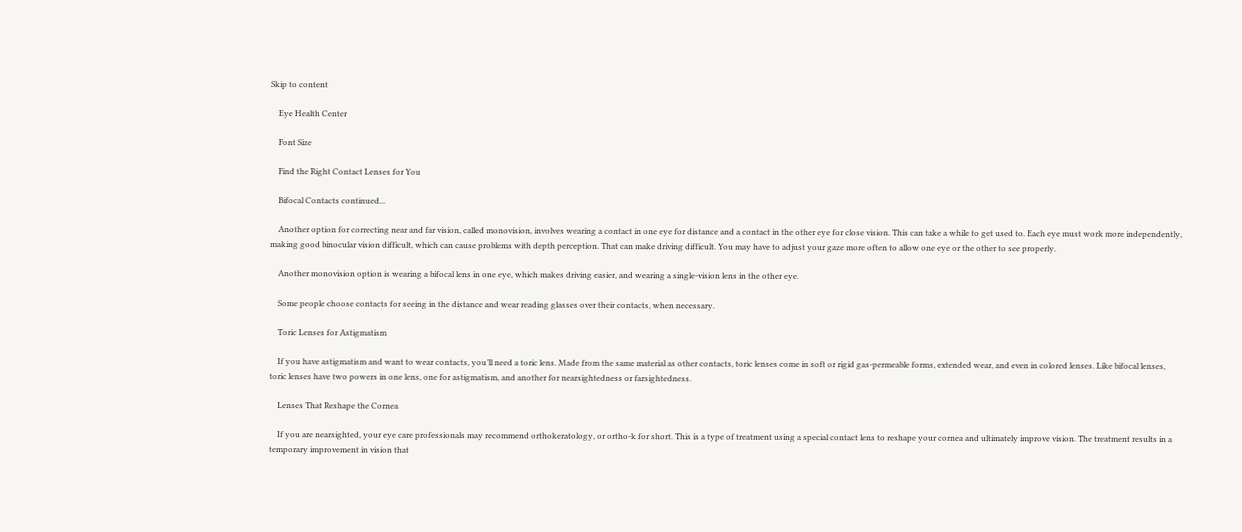Skip to content

    Eye Health Center

    Font Size

    Find the Right Contact Lenses for You

    Bifocal Contacts continued...

    Another option for correcting near and far vision, called monovision, involves wearing a contact in one eye for distance and a contact in the other eye for close vision. This can take a while to get used to. Each eye must work more independently, making good binocular vision difficult, which can cause problems with depth perception. That can make driving difficult. You may have to adjust your gaze more often to allow one eye or the other to see properly.

    Another monovision option is wearing a bifocal lens in one eye, which makes driving easier, and wearing a single-vision lens in the other eye.

    Some people choose contacts for seeing in the distance and wear reading glasses over their contacts, when necessary.

    Toric Lenses for Astigmatism

    If you have astigmatism and want to wear contacts, you’ll need a toric lens. Made from the same material as other contacts, toric lenses come in soft or rigid gas-permeable forms, extended wear, and even in colored lenses. Like bifocal lenses, toric lenses have two powers in one lens, one for astigmatism, and another for nearsightedness or farsightedness.

    Lenses That Reshape the Cornea

    If you are nearsighted, your eye care professionals may recommend orthokeratology, or ortho-k for short. This is a type of treatment using a special contact lens to reshape your cornea and ultimately improve vision. The treatment results in a temporary improvement in vision that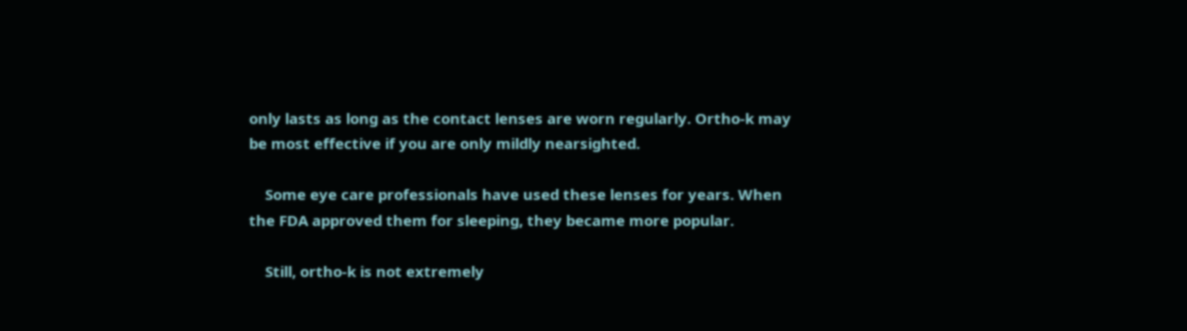only lasts as long as the contact lenses are worn regularly. Ortho-k may be most effective if you are only mildly nearsighted.

    Some eye care professionals have used these lenses for years. When the FDA approved them for sleeping, they became more popular.

    Still, ortho-k is not extremely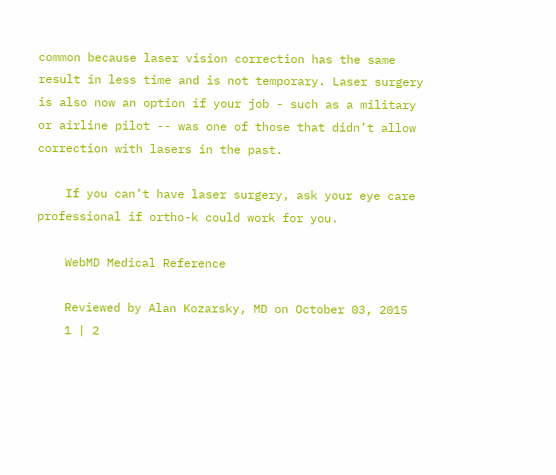common because laser vision correction has the same result in less time and is not temporary. Laser surgery is also now an option if your job - such as a military or airline pilot -- was one of those that didn’t allow correction with lasers in the past.

    If you can’t have laser surgery, ask your eye care professional if ortho-k could work for you.

    WebMD Medical Reference

    Reviewed by Alan Kozarsky, MD on October 03, 2015
    1 | 2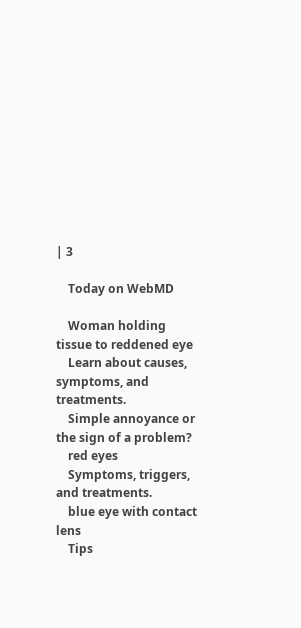| 3

    Today on WebMD

    Woman holding tissue to reddened eye
    Learn about causes, symptoms, and treatments.
    Simple annoyance or the sign of a problem?
    red eyes
    Symptoms, triggers, and treatments.
    blue eye with contact lens
    Tips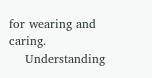for wearing and caring.
    Understanding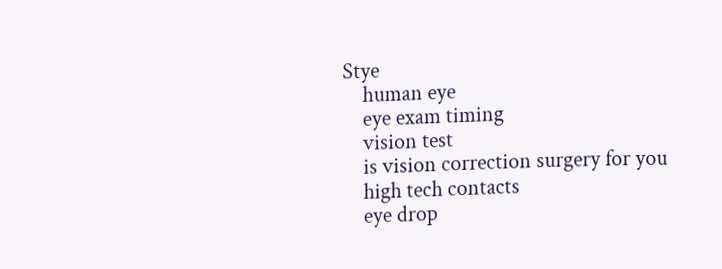Stye
    human eye
    eye exam timing
    vision test
    is vision correction surgery for you
    high tech contacts
    eye drop